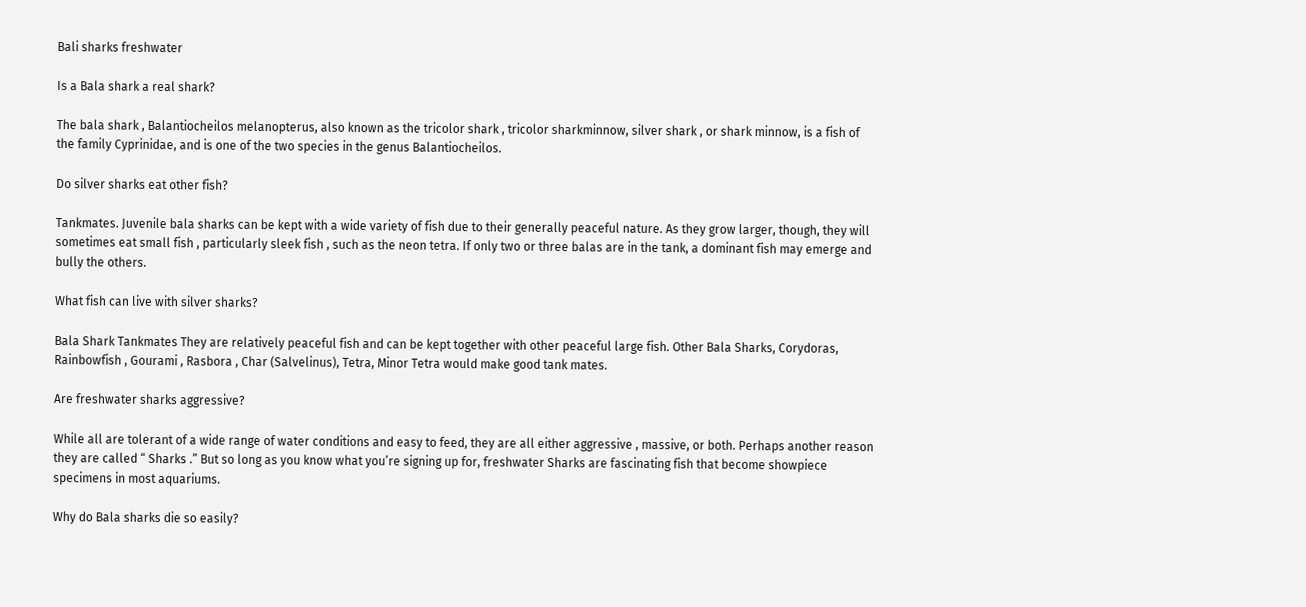Bali sharks freshwater

Is a Bala shark a real shark?

The bala shark , Balantiocheilos melanopterus, also known as the tricolor shark , tricolor sharkminnow, silver shark , or shark minnow, is a fish of the family Cyprinidae, and is one of the two species in the genus Balantiocheilos.

Do silver sharks eat other fish?

Tankmates. Juvenile bala sharks can be kept with a wide variety of fish due to their generally peaceful nature. As they grow larger, though, they will sometimes eat small fish , particularly sleek fish , such as the neon tetra. If only two or three balas are in the tank, a dominant fish may emerge and bully the others.

What fish can live with silver sharks?

Bala Shark Tankmates They are relatively peaceful fish and can be kept together with other peaceful large fish. Other Bala Sharks, Corydoras, Rainbowfish , Gourami , Rasbora , Char (Salvelinus), Tetra, Minor Tetra would make good tank mates.

Are freshwater sharks aggressive?

While all are tolerant of a wide range of water conditions and easy to feed, they are all either aggressive , massive, or both. Perhaps another reason they are called “ Sharks .” But so long as you know what you’re signing up for, freshwater Sharks are fascinating fish that become showpiece specimens in most aquariums.

Why do Bala sharks die so easily?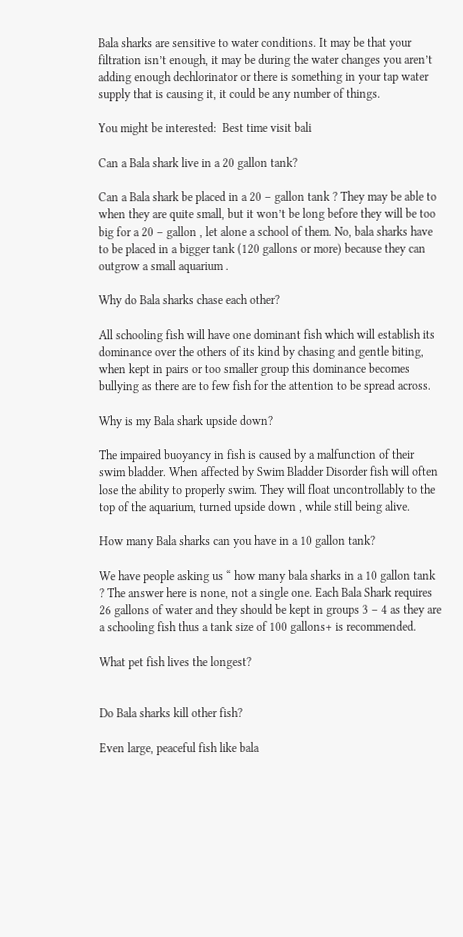Bala sharks are sensitive to water conditions. It may be that your filtration isn’t enough, it may be during the water changes you aren’t adding enough dechlorinator or there is something in your tap water supply that is causing it, it could be any number of things.

You might be interested:  Best time visit bali

Can a Bala shark live in a 20 gallon tank?

Can a Bala shark be placed in a 20 – gallon tank ? They may be able to when they are quite small, but it won’t be long before they will be too big for a 20 – gallon , let alone a school of them. No, bala sharks have to be placed in a bigger tank (120 gallons or more) because they can outgrow a small aquarium .

Why do Bala sharks chase each other?

All schooling fish will have one dominant fish which will establish its dominance over the others of its kind by chasing and gentle biting, when kept in pairs or too smaller group this dominance becomes bullying as there are to few fish for the attention to be spread across.

Why is my Bala shark upside down?

The impaired buoyancy in fish is caused by a malfunction of their swim bladder. When affected by Swim Bladder Disorder fish will often lose the ability to properly swim. They will float uncontrollably to the top of the aquarium, turned upside down , while still being alive.

How many Bala sharks can you have in a 10 gallon tank?

We have people asking us “ how many bala sharks in a 10 gallon tank ? The answer here is none, not a single one. Each Bala Shark requires 26 gallons of water and they should be kept in groups 3 – 4 as they are a schooling fish thus a tank size of 100 gallons+ is recommended.

What pet fish lives the longest?


Do Bala sharks kill other fish?

Even large, peaceful fish like bala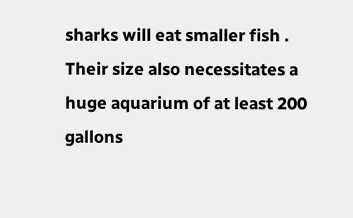sharks will eat smaller fish . Their size also necessitates a huge aquarium of at least 200 gallons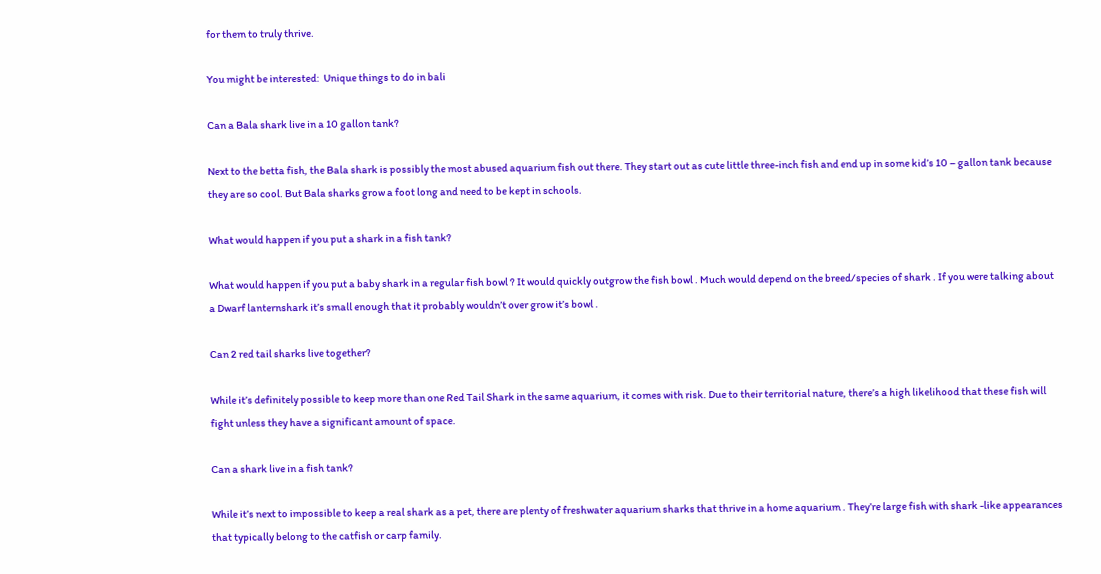for them to truly thrive.

You might be interested:  Unique things to do in bali

Can a Bala shark live in a 10 gallon tank?

Next to the betta fish, the Bala shark is possibly the most abused aquarium fish out there. They start out as cute little three-inch fish and end up in some kid’s 10 – gallon tank because they are so cool. But Bala sharks grow a foot long and need to be kept in schools.

What would happen if you put a shark in a fish tank?

What would happen if you put a baby shark in a regular fish bowl ? It would quickly outgrow the fish bowl . Much would depend on the breed/species of shark . If you were talking about a Dwarf lanternshark it’s small enough that it probably wouldn’t over grow it’s bowl .

Can 2 red tail sharks live together?

While it’s definitely possible to keep more than one Red Tail Shark in the same aquarium, it comes with risk. Due to their territorial nature, there’s a high likelihood that these fish will fight unless they have a significant amount of space.

Can a shark live in a fish tank?

While it’s next to impossible to keep a real shark as a pet, there are plenty of freshwater aquarium sharks that thrive in a home aquarium . They’re large fish with shark -like appearances that typically belong to the catfish or carp family.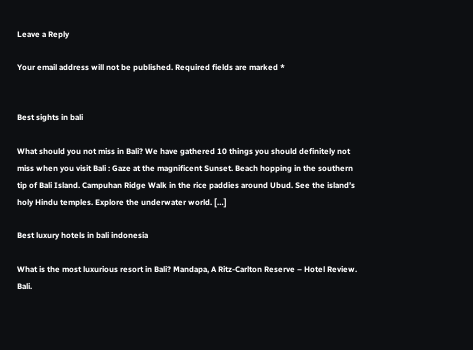Leave a Reply

Your email address will not be published. Required fields are marked *


Best sights in bali

What should you not miss in Bali? We have gathered 10 things you should definitely not miss when you visit Bali : Gaze at the magnificent Sunset. Beach hopping in the southern tip of Bali Island. Campuhan Ridge Walk in the rice paddies around Ubud. See the island’s holy Hindu temples. Explore the underwater world. […]

Best luxury hotels in bali indonesia

What is the most luxurious resort in Bali? Mandapa, A Ritz-Carlton Reserve – Hotel Review. Bali.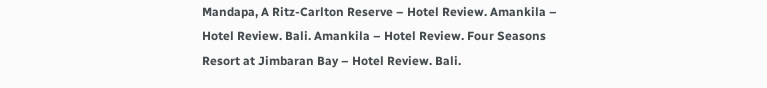Mandapa, A Ritz-Carlton Reserve – Hotel Review. Amankila – Hotel Review. Bali. Amankila – Hotel Review. Four Seasons Resort at Jimbaran Bay – Hotel Review. Bali.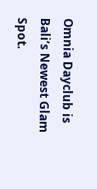Omnia Dayclub is Bali’s Newest Glam Spot.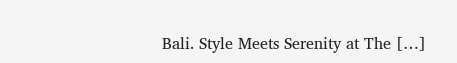Bali. Style Meets Serenity at The […]